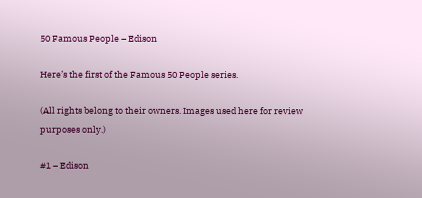50 Famous People – Edison

Here’s the first of the Famous 50 People series.

(All rights belong to their owners. Images used here for review purposes only.)

#1 – Edison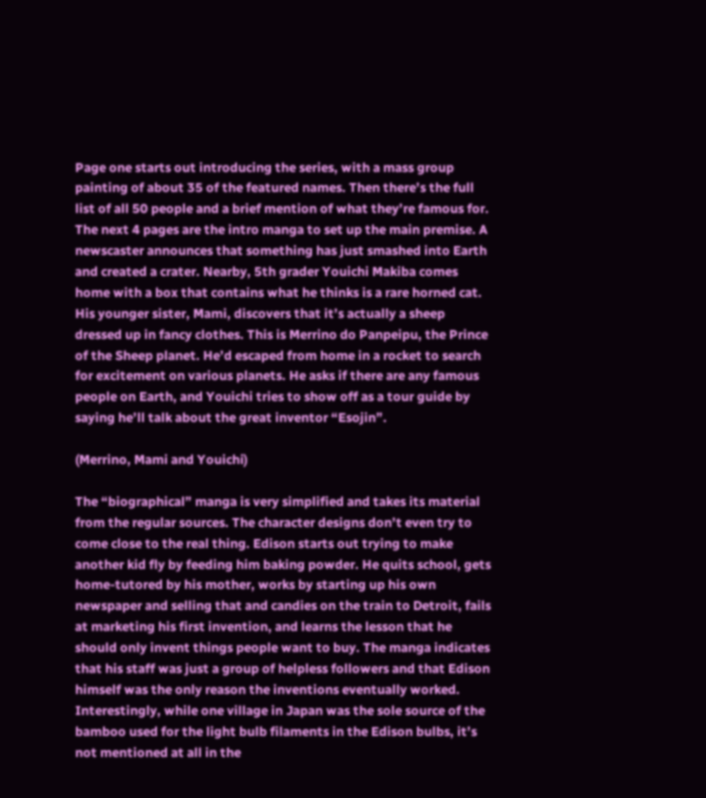Page one starts out introducing the series, with a mass group painting of about 35 of the featured names. Then there’s the full list of all 50 people and a brief mention of what they’re famous for. The next 4 pages are the intro manga to set up the main premise. A newscaster announces that something has just smashed into Earth and created a crater. Nearby, 5th grader Youichi Makiba comes home with a box that contains what he thinks is a rare horned cat. His younger sister, Mami, discovers that it’s actually a sheep dressed up in fancy clothes. This is Merrino do Panpeipu, the Prince of the Sheep planet. He’d escaped from home in a rocket to search for excitement on various planets. He asks if there are any famous people on Earth, and Youichi tries to show off as a tour guide by saying he’ll talk about the great inventor “Esojin”.

(Merrino, Mami and Youichi)

The “biographical” manga is very simplified and takes its material from the regular sources. The character designs don’t even try to come close to the real thing. Edison starts out trying to make another kid fly by feeding him baking powder. He quits school, gets home-tutored by his mother, works by starting up his own newspaper and selling that and candies on the train to Detroit, fails at marketing his first invention, and learns the lesson that he should only invent things people want to buy. The manga indicates that his staff was just a group of helpless followers and that Edison himself was the only reason the inventions eventually worked. Interestingly, while one village in Japan was the sole source of the bamboo used for the light bulb filaments in the Edison bulbs, it’s not mentioned at all in the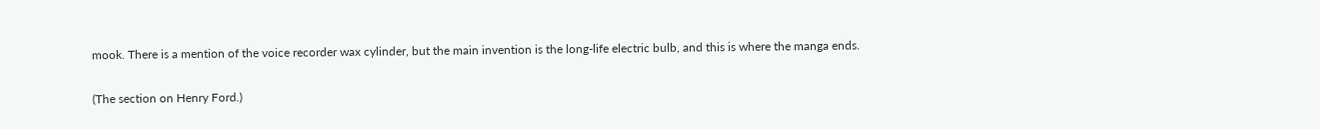mook. There is a mention of the voice recorder wax cylinder, but the main invention is the long-life electric bulb, and this is where the manga ends.

(The section on Henry Ford.)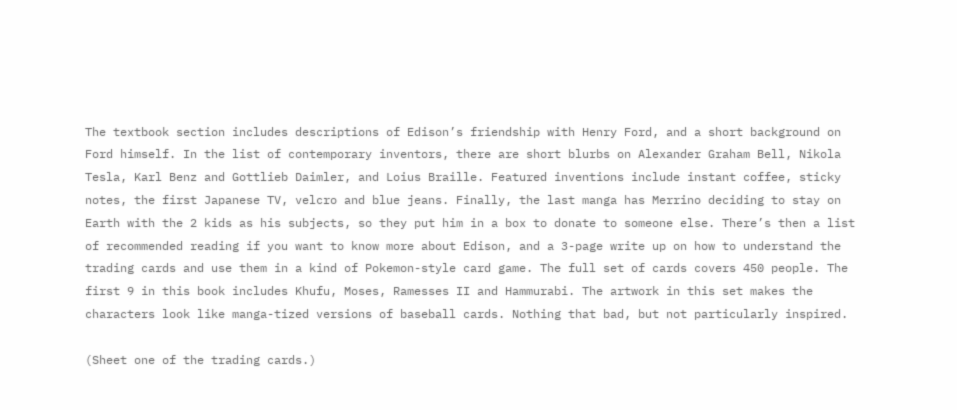The textbook section includes descriptions of Edison’s friendship with Henry Ford, and a short background on Ford himself. In the list of contemporary inventors, there are short blurbs on Alexander Graham Bell, Nikola Tesla, Karl Benz and Gottlieb Daimler, and Loius Braille. Featured inventions include instant coffee, sticky notes, the first Japanese TV, velcro and blue jeans. Finally, the last manga has Merrino deciding to stay on Earth with the 2 kids as his subjects, so they put him in a box to donate to someone else. There’s then a list of recommended reading if you want to know more about Edison, and a 3-page write up on how to understand the trading cards and use them in a kind of Pokemon-style card game. The full set of cards covers 450 people. The first 9 in this book includes Khufu, Moses, Ramesses II and Hammurabi. The artwork in this set makes the characters look like manga-tized versions of baseball cards. Nothing that bad, but not particularly inspired.

(Sheet one of the trading cards.)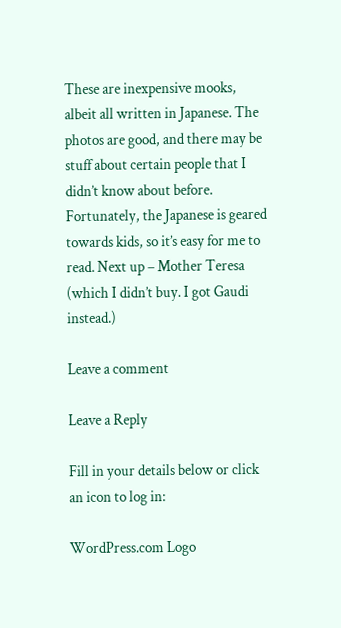These are inexpensive mooks, albeit all written in Japanese. The photos are good, and there may be stuff about certain people that I didn’t know about before. Fortunately, the Japanese is geared towards kids, so it’s easy for me to read. Next up – Mother Teresa (which I didn’t buy. I got Gaudi instead.)

Leave a comment

Leave a Reply

Fill in your details below or click an icon to log in:

WordPress.com Logo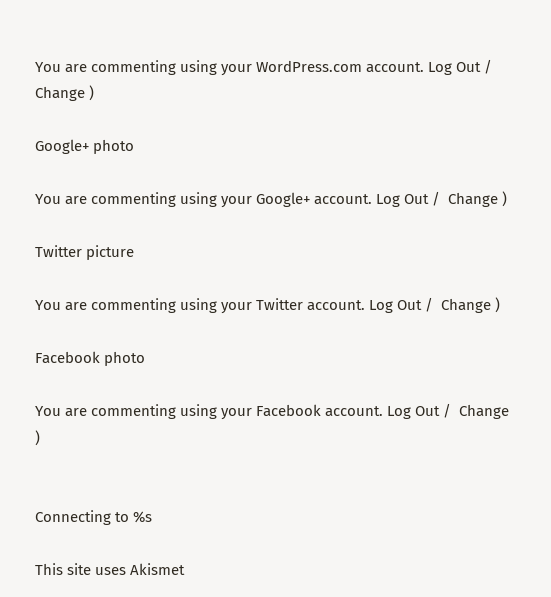You are commenting using your WordPress.com account. Log Out /  Change )

Google+ photo

You are commenting using your Google+ account. Log Out /  Change )

Twitter picture

You are commenting using your Twitter account. Log Out /  Change )

Facebook photo

You are commenting using your Facebook account. Log Out /  Change )


Connecting to %s

This site uses Akismet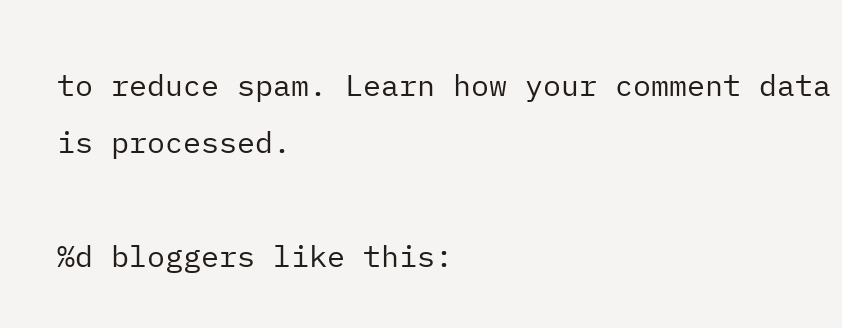to reduce spam. Learn how your comment data is processed.

%d bloggers like this: